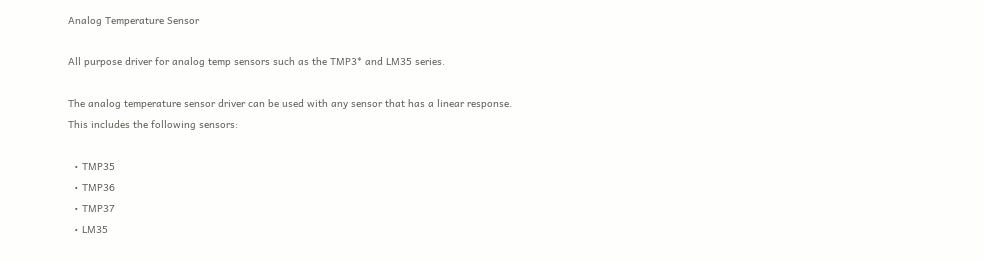Analog Temperature Sensor

All purpose driver for analog temp sensors such as the TMP3* and LM35 series.

The analog temperature sensor driver can be used with any sensor that has a linear response. This includes the following sensors:

  • TMP35
  • TMP36
  • TMP37
  • LM35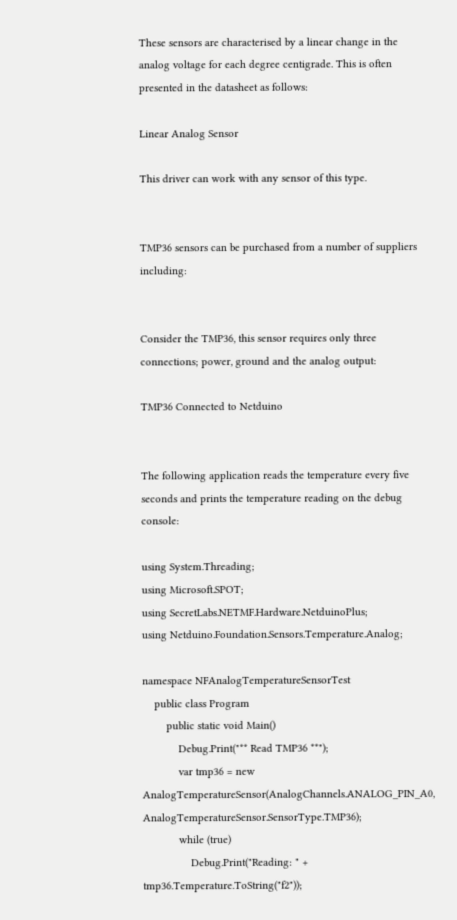These sensors are characterised by a linear change in the analog voltage for each degree centigrade. This is often presented in the datasheet as follows:

Linear Analog Sensor

This driver can work with any sensor of this type.


TMP36 sensors can be purchased from a number of suppliers including:


Consider the TMP36, this sensor requires only three connections; power, ground and the analog output:

TMP36 Connected to Netduino


The following application reads the temperature every five seconds and prints the temperature reading on the debug console:

using System.Threading;
using Microsoft.SPOT;
using SecretLabs.NETMF.Hardware.NetduinoPlus;
using Netduino.Foundation.Sensors.Temperature.Analog;

namespace NFAnalogTemperatureSensorTest
    public class Program
        public static void Main()
            Debug.Print("** Read TMP36 **");
            var tmp36 = new AnalogTemperatureSensor(AnalogChannels.ANALOG_PIN_A0, AnalogTemperatureSensor.SensorType.TMP36);
            while (true)
                Debug.Print("Reading: " + tmp36.Temperature.ToString("f2"));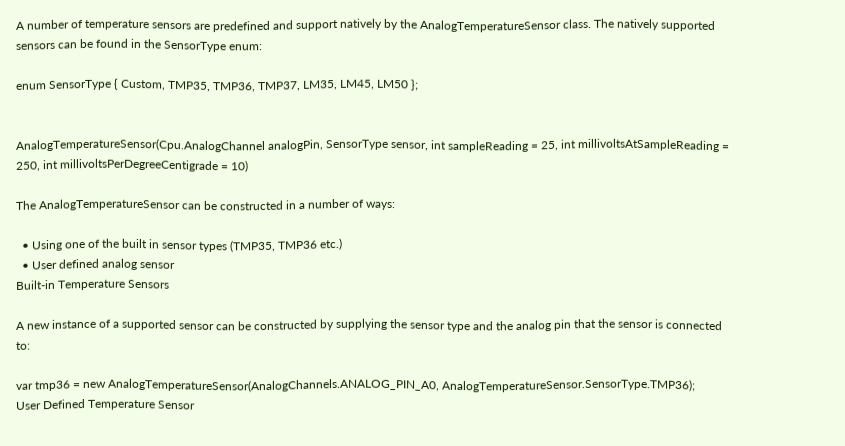A number of temperature sensors are predefined and support natively by the AnalogTemperatureSensor class. The natively supported sensors can be found in the SensorType enum:

enum SensorType { Custom, TMP35, TMP36, TMP37, LM35, LM45, LM50 };


AnalogTemperatureSensor(Cpu.AnalogChannel analogPin, SensorType sensor, int sampleReading = 25, int millivoltsAtSampleReading = 250, int millivoltsPerDegreeCentigrade = 10)

The AnalogTemperatureSensor can be constructed in a number of ways:

  • Using one of the built in sensor types (TMP35, TMP36 etc.)
  • User defined analog sensor
Built-in Temperature Sensors

A new instance of a supported sensor can be constructed by supplying the sensor type and the analog pin that the sensor is connected to:

var tmp36 = new AnalogTemperatureSensor(AnalogChannels.ANALOG_PIN_A0, AnalogTemperatureSensor.SensorType.TMP36);
User Defined Temperature Sensor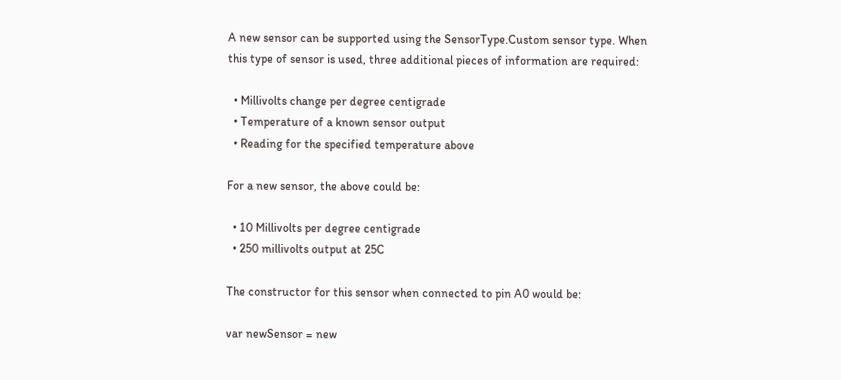A new sensor can be supported using the SensorType.Custom sensor type. When this type of sensor is used, three additional pieces of information are required:

  • Millivolts change per degree centigrade
  • Temperature of a known sensor output
  • Reading for the specified temperature above

For a new sensor, the above could be:

  • 10 Millivolts per degree centigrade
  • 250 millivolts output at 25C

The constructor for this sensor when connected to pin A0 would be:

var newSensor = new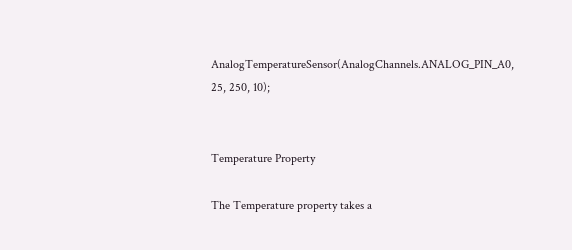AnalogTemperatureSensor(AnalogChannels.ANALOG_PIN_A0, 25, 250, 10);


Temperature Property

The Temperature property takes a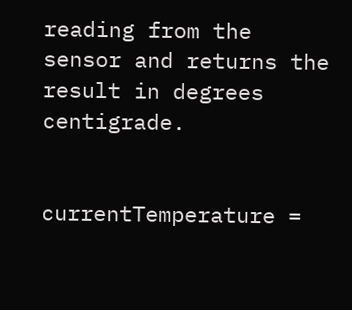reading from the sensor and returns the result in degrees centigrade.


currentTemperature =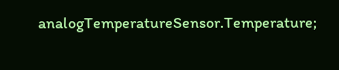analogTemperatureSensor.Temperature;